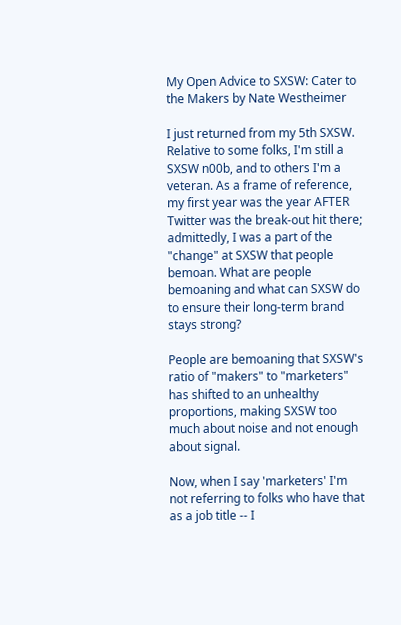My Open Advice to SXSW: Cater to the Makers by Nate Westheimer

I just returned from my 5th SXSW. Relative to some folks, I'm still a SXSW n00b, and to others I'm a veteran. As a frame of reference, my first year was the year AFTER Twitter was the break-out hit there; admittedly, I was a part of the "change" at SXSW that people bemoan. What are people bemoaning and what can SXSW do to ensure their long-term brand stays strong?

People are bemoaning that SXSW's ratio of "makers" to "marketers" has shifted to an unhealthy proportions, making SXSW too much about noise and not enough about signal.

Now, when I say 'marketers' I'm not referring to folks who have that as a job title -- I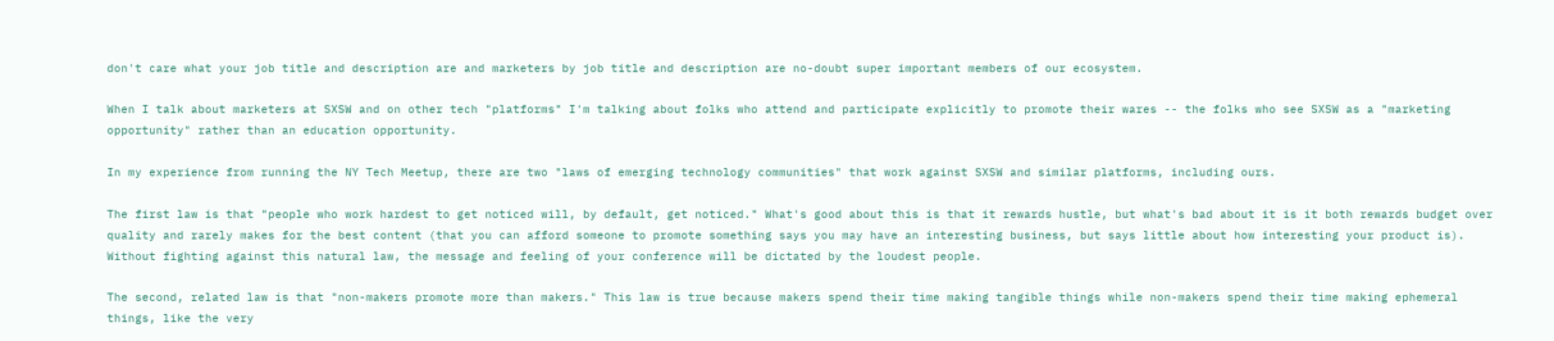don't care what your job title and description are and marketers by job title and description are no-doubt super important members of our ecosystem.

When I talk about marketers at SXSW and on other tech "platforms" I'm talking about folks who attend and participate explicitly to promote their wares -- the folks who see SXSW as a "marketing opportunity" rather than an education opportunity.

In my experience from running the NY Tech Meetup, there are two "laws of emerging technology communities" that work against SXSW and similar platforms, including ours.

The first law is that "people who work hardest to get noticed will, by default, get noticed." What's good about this is that it rewards hustle, but what's bad about it is it both rewards budget over quality and rarely makes for the best content (that you can afford someone to promote something says you may have an interesting business, but says little about how interesting your product is). Without fighting against this natural law, the message and feeling of your conference will be dictated by the loudest people.

The second, related law is that "non-makers promote more than makers." This law is true because makers spend their time making tangible things while non-makers spend their time making ephemeral things, like the very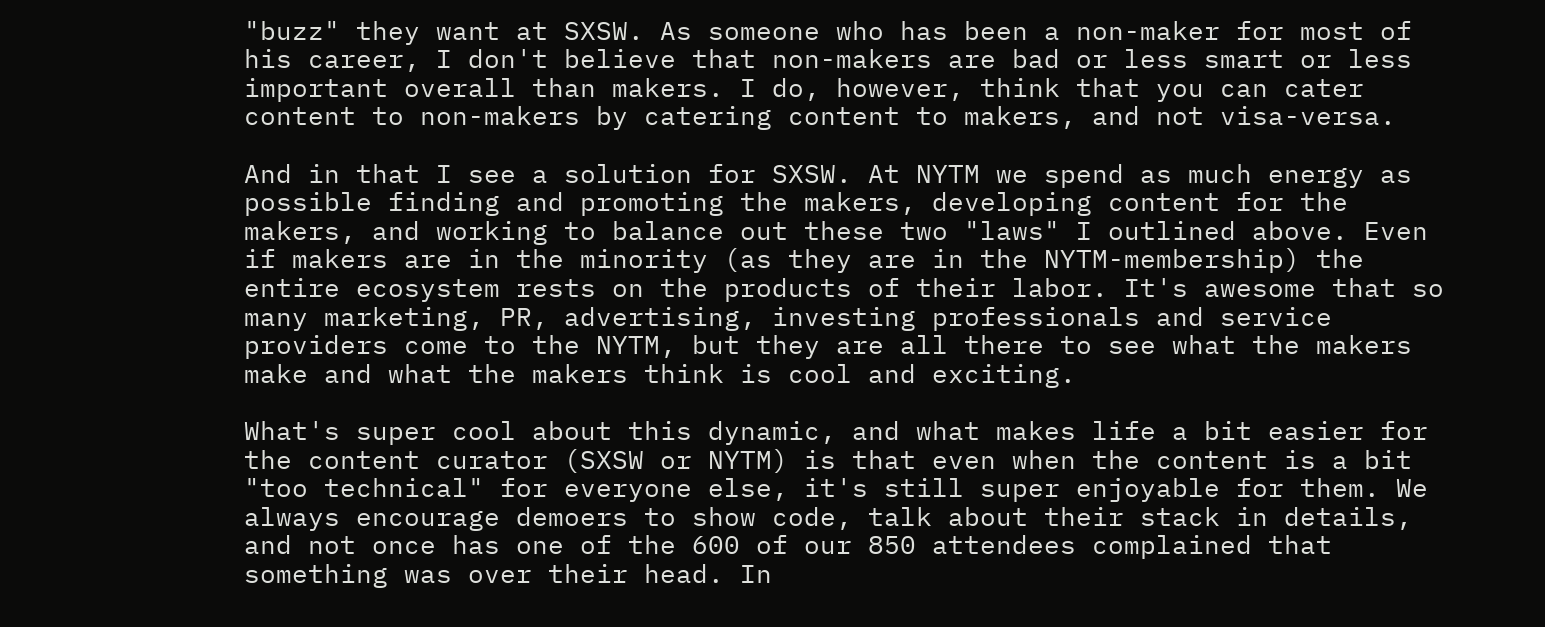"buzz" they want at SXSW. As someone who has been a non-maker for most of his career, I don't believe that non-makers are bad or less smart or less important overall than makers. I do, however, think that you can cater content to non-makers by catering content to makers, and not visa-versa.

And in that I see a solution for SXSW. At NYTM we spend as much energy as possible finding and promoting the makers, developing content for the makers, and working to balance out these two "laws" I outlined above. Even if makers are in the minority (as they are in the NYTM-membership) the entire ecosystem rests on the products of their labor. It's awesome that so many marketing, PR, advertising, investing professionals and service providers come to the NYTM, but they are all there to see what the makers make and what the makers think is cool and exciting.

What's super cool about this dynamic, and what makes life a bit easier for the content curator (SXSW or NYTM) is that even when the content is a bit "too technical" for everyone else, it's still super enjoyable for them. We always encourage demoers to show code, talk about their stack in details, and not once has one of the 600 of our 850 attendees complained that something was over their head. In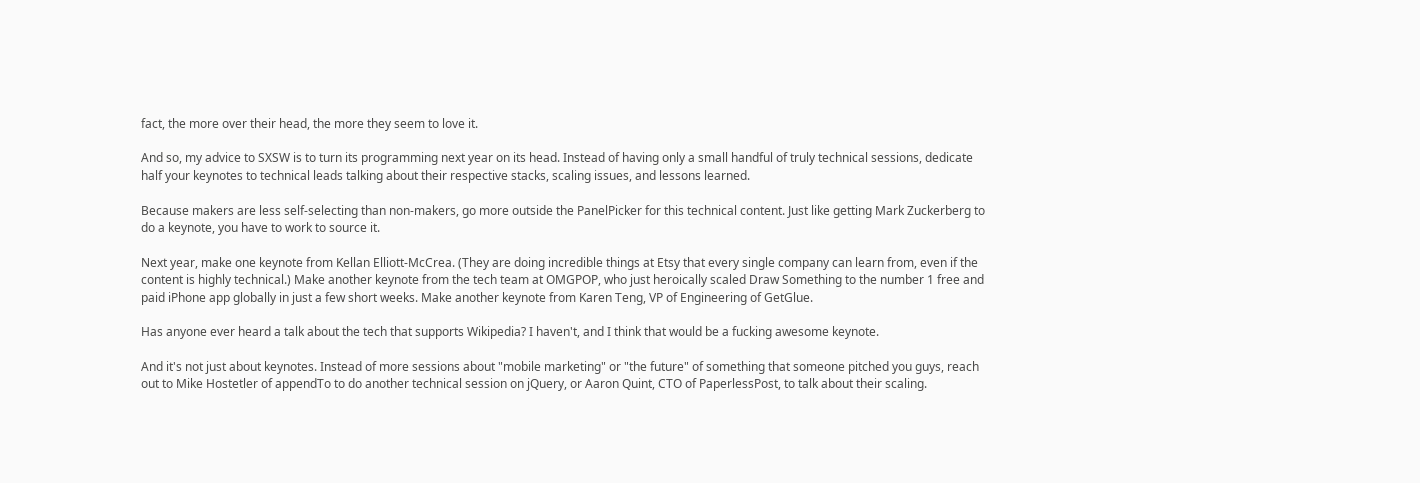fact, the more over their head, the more they seem to love it.

And so, my advice to SXSW is to turn its programming next year on its head. Instead of having only a small handful of truly technical sessions, dedicate half your keynotes to technical leads talking about their respective stacks, scaling issues, and lessons learned.

Because makers are less self-selecting than non-makers, go more outside the PanelPicker for this technical content. Just like getting Mark Zuckerberg to do a keynote, you have to work to source it.

Next year, make one keynote from Kellan Elliott-McCrea. (They are doing incredible things at Etsy that every single company can learn from, even if the content is highly technical.) Make another keynote from the tech team at OMGPOP, who just heroically scaled Draw Something to the number 1 free and paid iPhone app globally in just a few short weeks. Make another keynote from Karen Teng, VP of Engineering of GetGlue.

Has anyone ever heard a talk about the tech that supports Wikipedia? I haven't, and I think that would be a fucking awesome keynote.

And it's not just about keynotes. Instead of more sessions about "mobile marketing" or "the future" of something that someone pitched you guys, reach out to Mike Hostetler of appendTo to do another technical session on jQuery, or Aaron Quint, CTO of PaperlessPost, to talk about their scaling.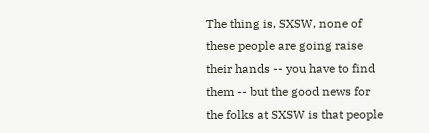The thing is, SXSW, none of these people are going raise their hands -- you have to find them -- but the good news for the folks at SXSW is that people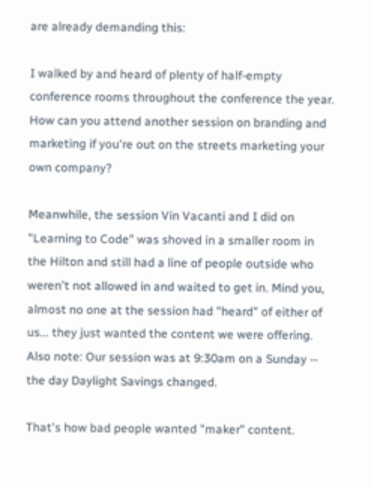are already demanding this:

I walked by and heard of plenty of half-empty conference rooms throughout the conference the year. How can you attend another session on branding and marketing if you're out on the streets marketing your own company?

Meanwhile, the session Vin Vacanti and I did on "Learning to Code" was shoved in a smaller room in the Hilton and still had a line of people outside who weren't not allowed in and waited to get in. Mind you, almost no one at the session had "heard" of either of us... they just wanted the content we were offering. Also note: Our session was at 9:30am on a Sunday -- the day Daylight Savings changed.

That's how bad people wanted "maker" content.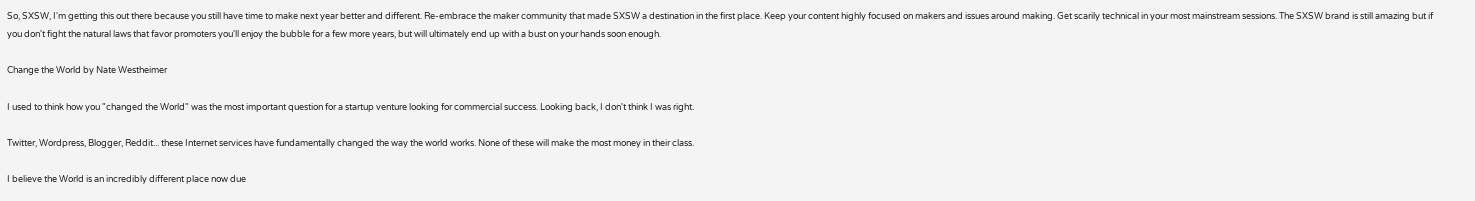So, SXSW, I'm getting this out there because you still have time to make next year better and different. Re-embrace the maker community that made SXSW a destination in the first place. Keep your content highly focused on makers and issues around making. Get scarily technical in your most mainstream sessions. The SXSW brand is still amazing but if you don't fight the natural laws that favor promoters you'll enjoy the bubble for a few more years, but will ultimately end up with a bust on your hands soon enough.

Change the World by Nate Westheimer

I used to think how you "changed the World" was the most important question for a startup venture looking for commercial success. Looking back, I don't think I was right.

Twitter, Wordpress, Blogger, Reddit... these Internet services have fundamentally changed the way the world works. None of these will make the most money in their class.

I believe the World is an incredibly different place now due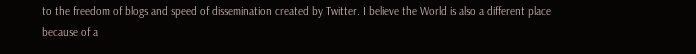to the freedom of blogs and speed of dissemination created by Twitter. I believe the World is also a different place because of a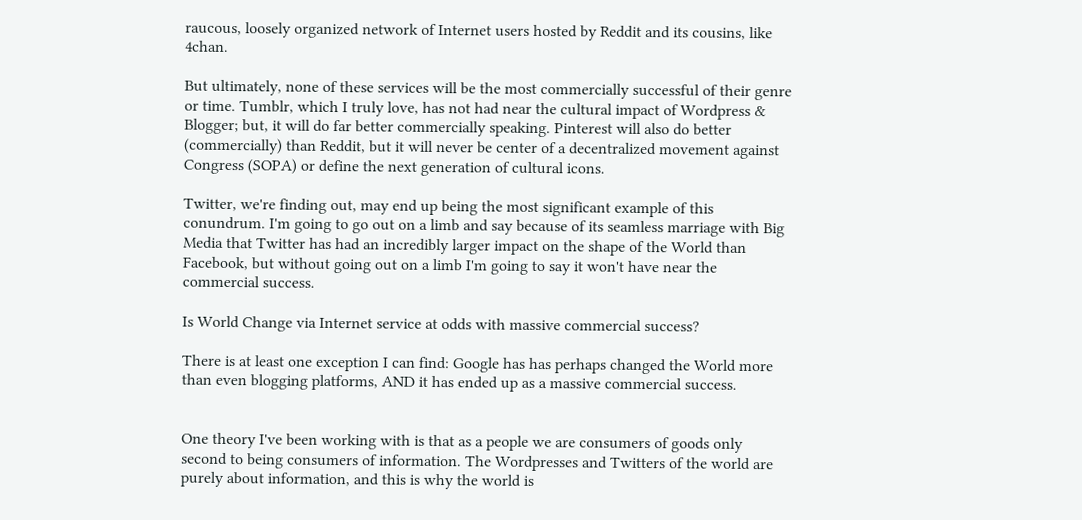raucous, loosely organized network of Internet users hosted by Reddit and its cousins, like 4chan.

But ultimately, none of these services will be the most commercially successful of their genre or time. Tumblr, which I truly love, has not had near the cultural impact of Wordpress & Blogger; but, it will do far better commercially speaking. Pinterest will also do better (commercially) than Reddit, but it will never be center of a decentralized movement against Congress (SOPA) or define the next generation of cultural icons.

Twitter, we're finding out, may end up being the most significant example of this conundrum. I'm going to go out on a limb and say because of its seamless marriage with Big Media that Twitter has had an incredibly larger impact on the shape of the World than Facebook, but without going out on a limb I'm going to say it won't have near the commercial success.

Is World Change via Internet service at odds with massive commercial success?

There is at least one exception I can find: Google has has perhaps changed the World more than even blogging platforms, AND it has ended up as a massive commercial success.


One theory I've been working with is that as a people we are consumers of goods only second to being consumers of information. The Wordpresses and Twitters of the world are purely about information, and this is why the world is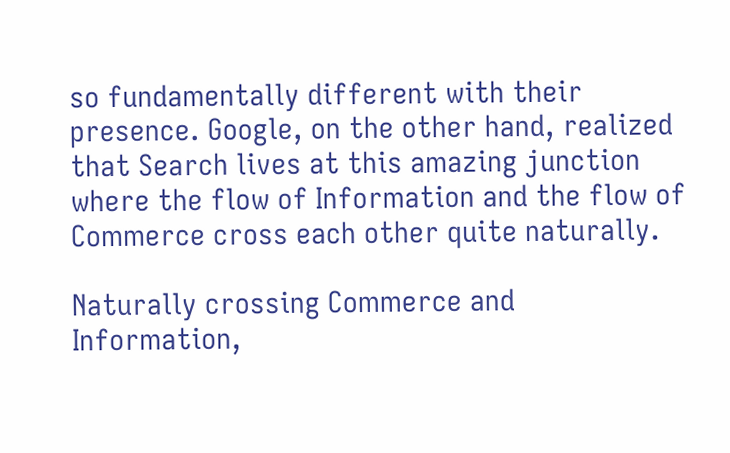so fundamentally different with their presence. Google, on the other hand, realized that Search lives at this amazing junction where the flow of Information and the flow of Commerce cross each other quite naturally.

Naturally crossing Commerce and Information,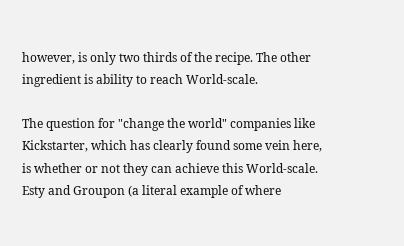however, is only two thirds of the recipe. The other ingredient is ability to reach World-scale.

The question for "change the world" companies like Kickstarter, which has clearly found some vein here, is whether or not they can achieve this World-scale. Esty and Groupon (a literal example of where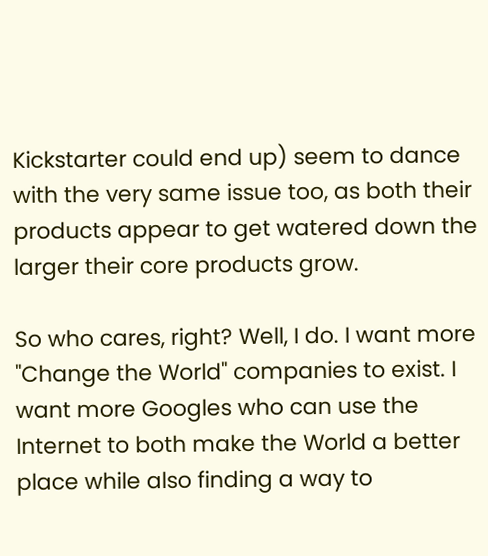Kickstarter could end up) seem to dance with the very same issue too, as both their products appear to get watered down the larger their core products grow.

So who cares, right? Well, I do. I want more "Change the World" companies to exist. I want more Googles who can use the Internet to both make the World a better place while also finding a way to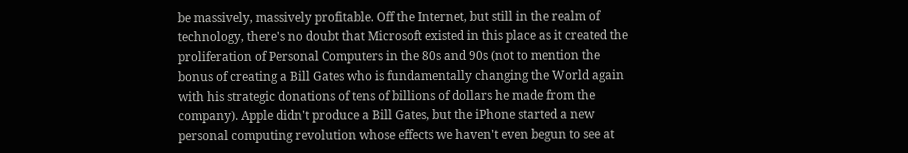be massively, massively profitable. Off the Internet, but still in the realm of technology, there's no doubt that Microsoft existed in this place as it created the proliferation of Personal Computers in the 80s and 90s (not to mention the bonus of creating a Bill Gates who is fundamentally changing the World again with his strategic donations of tens of billions of dollars he made from the company). Apple didn't produce a Bill Gates, but the iPhone started a new personal computing revolution whose effects we haven't even begun to see at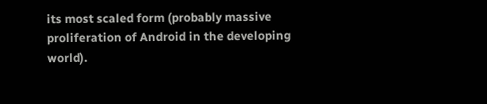its most scaled form (probably massive proliferation of Android in the developing world).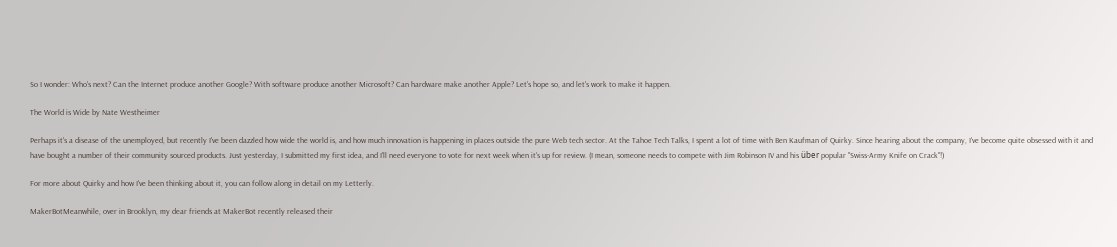So I wonder: Who's next? Can the Internet produce another Google? With software produce another Microsoft? Can hardware make another Apple? Let's hope so, and let's work to make it happen.

The World is Wide by Nate Westheimer

Perhaps it's a disease of the unemployed, but recently I've been dazzled how wide the world is, and how much innovation is happening in places outside the pure Web tech sector. At the Tahoe Tech Talks, I spent a lot of time with Ben Kaufman of Quirky. Since hearing about the company, I've become quite obsessed with it and have bought a number of their community sourced products. Just yesterday, I submitted my first idea, and I'll need everyone to vote for next week when it's up for review. (I mean, someone needs to compete with Jim Robinson IV and his über popular "Swiss-Army Knife on Crack"!)

For more about Quirky and how I've been thinking about it, you can follow along in detail on my Letterly.

MakerBotMeanwhile, over in Brooklyn, my dear friends at MakerBot recently released their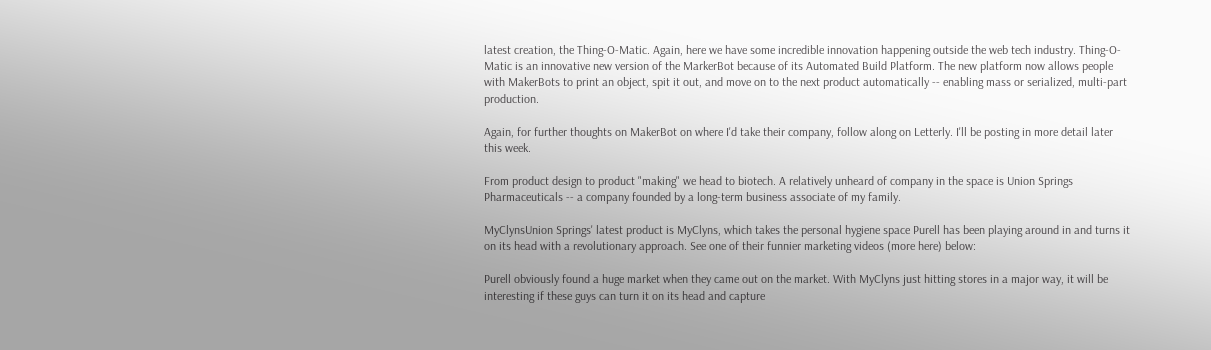latest creation, the Thing-O-Matic. Again, here we have some incredible innovation happening outside the web tech industry. Thing-O-Matic is an innovative new version of the MarkerBot because of its Automated Build Platform. The new platform now allows people with MakerBots to print an object, spit it out, and move on to the next product automatically -- enabling mass or serialized, multi-part production.

Again, for further thoughts on MakerBot on where I'd take their company, follow along on Letterly. I'll be posting in more detail later this week.

From product design to product "making" we head to biotech. A relatively unheard of company in the space is Union Springs Pharmaceuticals -- a company founded by a long-term business associate of my family.

MyClynsUnion Springs' latest product is MyClyns, which takes the personal hygiene space Purell has been playing around in and turns it on its head with a revolutionary approach. See one of their funnier marketing videos (more here) below:

Purell obviously found a huge market when they came out on the market. With MyClyns just hitting stores in a major way, it will be interesting if these guys can turn it on its head and capture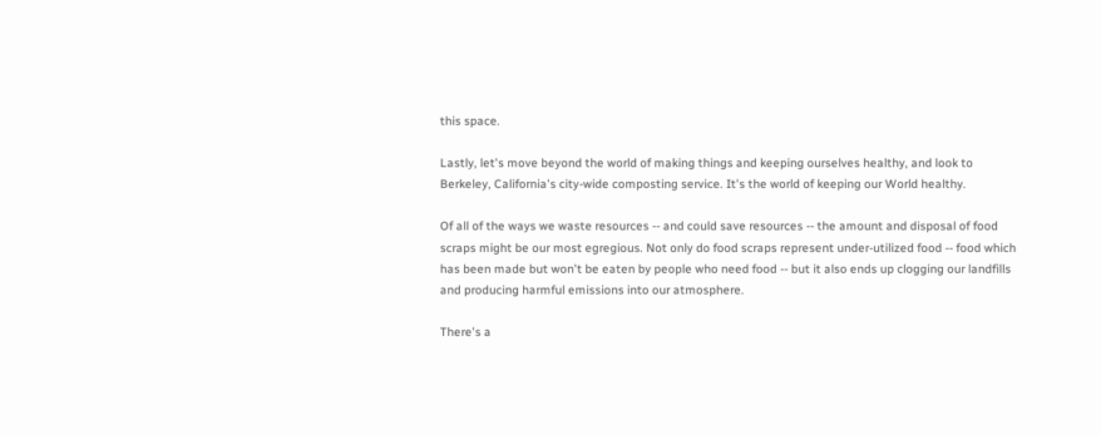this space.

Lastly, let's move beyond the world of making things and keeping ourselves healthy, and look to Berkeley, California's city-wide composting service. It's the world of keeping our World healthy.

Of all of the ways we waste resources -- and could save resources -- the amount and disposal of food scraps might be our most egregious. Not only do food scraps represent under-utilized food -- food which has been made but won't be eaten by people who need food -- but it also ends up clogging our landfills and producing harmful emissions into our atmosphere.

There's a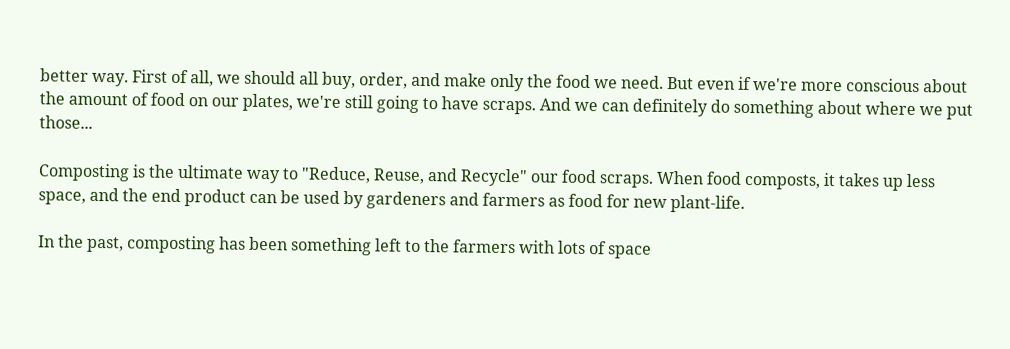better way. First of all, we should all buy, order, and make only the food we need. But even if we're more conscious about the amount of food on our plates, we're still going to have scraps. And we can definitely do something about where we put those...

Composting is the ultimate way to "Reduce, Reuse, and Recycle" our food scraps. When food composts, it takes up less space, and the end product can be used by gardeners and farmers as food for new plant-life.

In the past, composting has been something left to the farmers with lots of space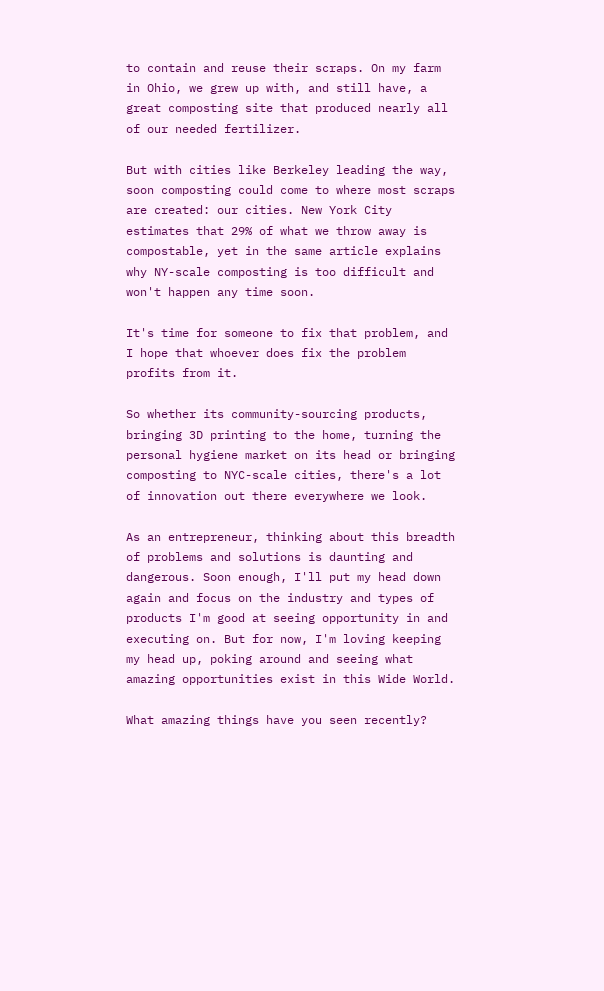to contain and reuse their scraps. On my farm in Ohio, we grew up with, and still have, a great composting site that produced nearly all of our needed fertilizer.

But with cities like Berkeley leading the way, soon composting could come to where most scraps are created: our cities. New York City estimates that 29% of what we throw away is compostable, yet in the same article explains why NY-scale composting is too difficult and won't happen any time soon.

It's time for someone to fix that problem, and I hope that whoever does fix the problem profits from it.

So whether its community-sourcing products, bringing 3D printing to the home, turning the personal hygiene market on its head or bringing composting to NYC-scale cities, there's a lot of innovation out there everywhere we look.

As an entrepreneur, thinking about this breadth of problems and solutions is daunting and dangerous. Soon enough, I'll put my head down again and focus on the industry and types of products I'm good at seeing opportunity in and executing on. But for now, I'm loving keeping my head up, poking around and seeing what amazing opportunities exist in this Wide World.

What amazing things have you seen recently?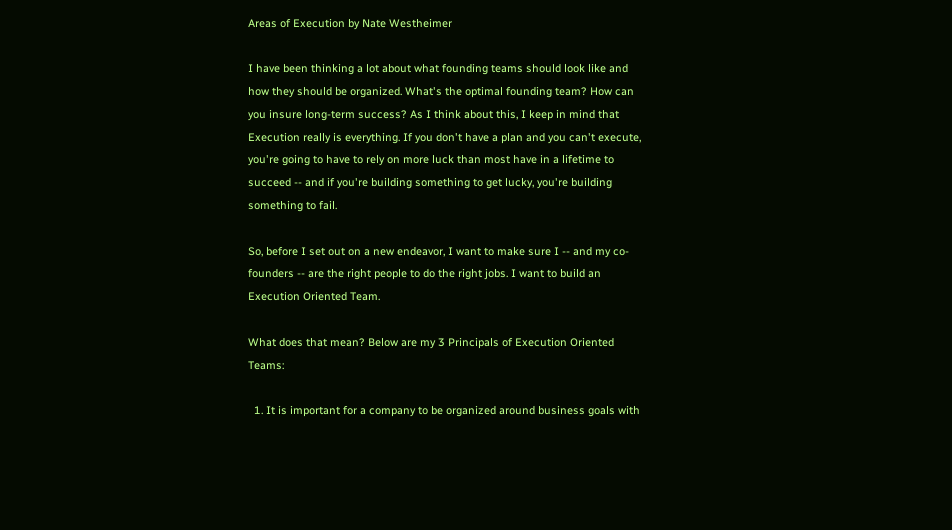Areas of Execution by Nate Westheimer

I have been thinking a lot about what founding teams should look like and how they should be organized. What's the optimal founding team? How can you insure long-term success? As I think about this, I keep in mind that Execution really is everything. If you don't have a plan and you can't execute, you're going to have to rely on more luck than most have in a lifetime to succeed -- and if you're building something to get lucky, you're building something to fail.

So, before I set out on a new endeavor, I want to make sure I -- and my co-founders -- are the right people to do the right jobs. I want to build an Execution Oriented Team.

What does that mean? Below are my 3 Principals of Execution Oriented Teams:

  1. It is important for a company to be organized around business goals with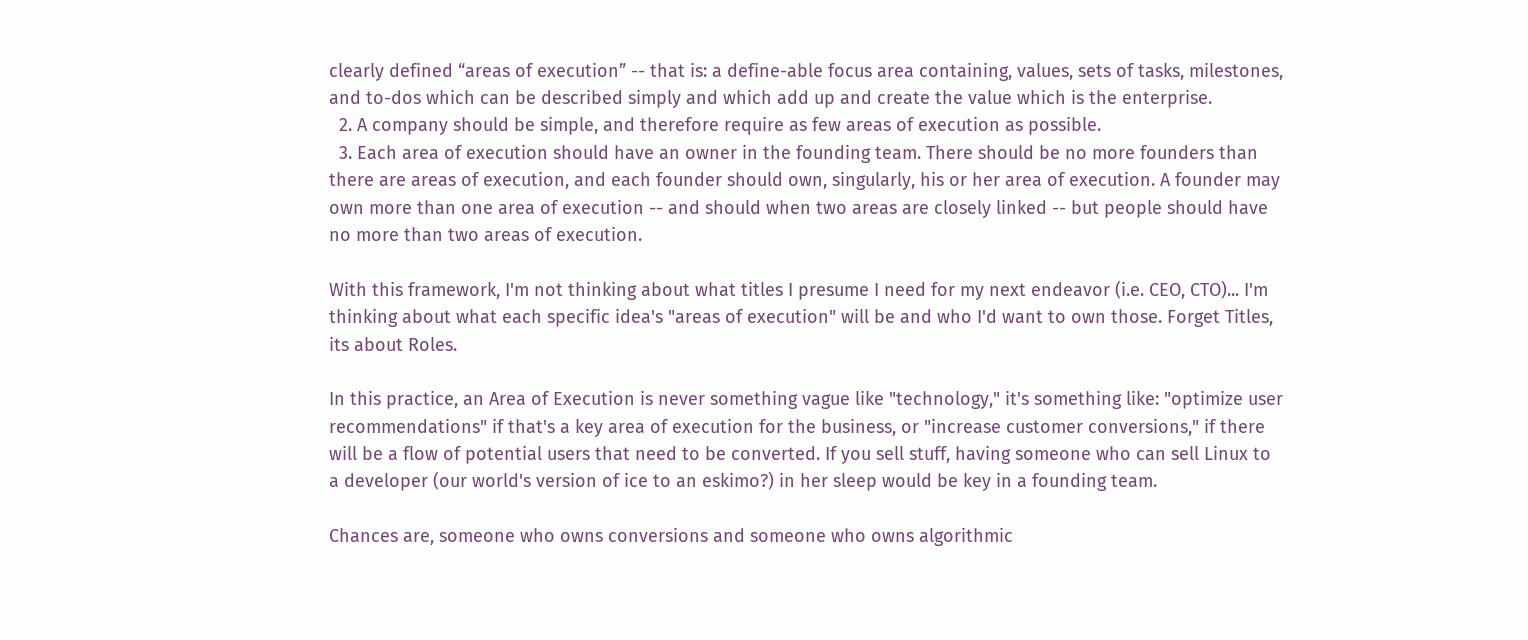clearly defined “areas of execution” -- that is: a define-able focus area containing, values, sets of tasks, milestones, and to-dos which can be described simply and which add up and create the value which is the enterprise.
  2. A company should be simple, and therefore require as few areas of execution as possible.
  3. Each area of execution should have an owner in the founding team. There should be no more founders than there are areas of execution, and each founder should own, singularly, his or her area of execution. A founder may own more than one area of execution -- and should when two areas are closely linked -- but people should have no more than two areas of execution.

With this framework, I'm not thinking about what titles I presume I need for my next endeavor (i.e. CEO, CTO)... I'm thinking about what each specific idea's "areas of execution" will be and who I'd want to own those. Forget Titles, its about Roles.

In this practice, an Area of Execution is never something vague like "technology," it's something like: "optimize user recommendations" if that's a key area of execution for the business, or "increase customer conversions," if there will be a flow of potential users that need to be converted. If you sell stuff, having someone who can sell Linux to a developer (our world's version of ice to an eskimo?) in her sleep would be key in a founding team.

Chances are, someone who owns conversions and someone who owns algorithmic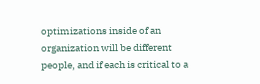optimizations inside of an organization will be different people, and if each is critical to a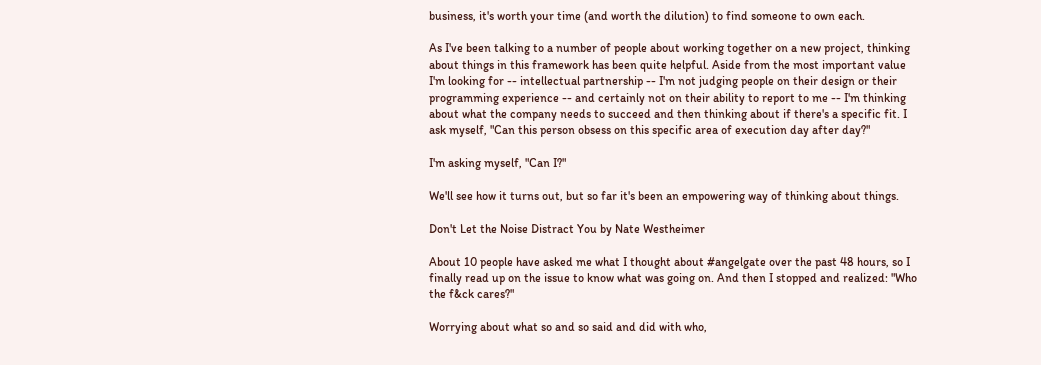business, it's worth your time (and worth the dilution) to find someone to own each.

As I've been talking to a number of people about working together on a new project, thinking about things in this framework has been quite helpful. Aside from the most important value I'm looking for -- intellectual partnership -- I'm not judging people on their design or their programming experience -- and certainly not on their ability to report to me -- I'm thinking about what the company needs to succeed and then thinking about if there's a specific fit. I ask myself, "Can this person obsess on this specific area of execution day after day?"

I'm asking myself, "Can I?"

We'll see how it turns out, but so far it's been an empowering way of thinking about things.

Don't Let the Noise Distract You by Nate Westheimer

About 10 people have asked me what I thought about #angelgate over the past 48 hours, so I finally read up on the issue to know what was going on. And then I stopped and realized: "Who the f&ck cares?"

Worrying about what so and so said and did with who,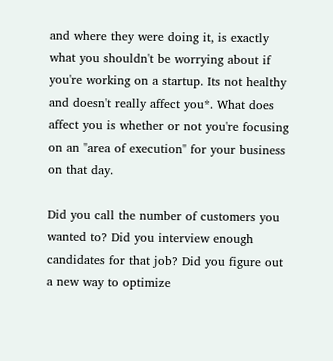and where they were doing it, is exactly what you shouldn't be worrying about if you're working on a startup. Its not healthy and doesn't really affect you*. What does affect you is whether or not you're focusing on an "area of execution" for your business on that day.

Did you call the number of customers you wanted to? Did you interview enough candidates for that job? Did you figure out a new way to optimize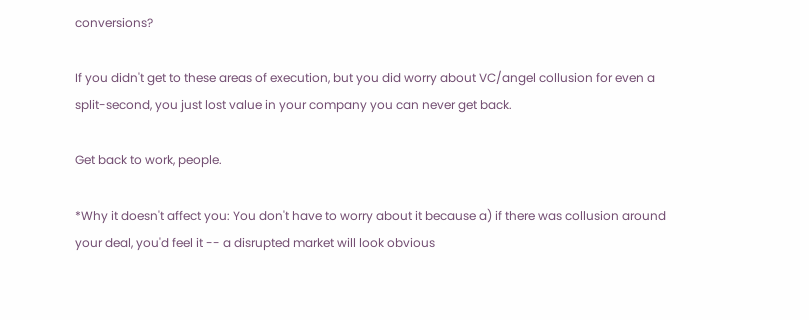conversions?

If you didn't get to these areas of execution, but you did worry about VC/angel collusion for even a split-second, you just lost value in your company you can never get back.

Get back to work, people.

*Why it doesn't affect you: You don't have to worry about it because a) if there was collusion around your deal, you'd feel it -- a disrupted market will look obvious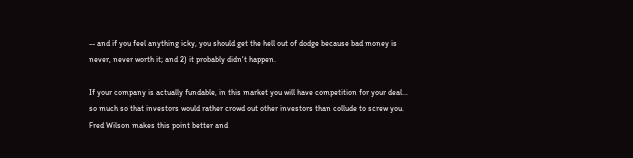-- and if you feel anything icky, you should get the hell out of dodge because bad money is never, never worth it; and 2) it probably didn't happen.

If your company is actually fundable, in this market you will have competition for your deal... so much so that investors would rather crowd out other investors than collude to screw you. Fred Wilson makes this point better and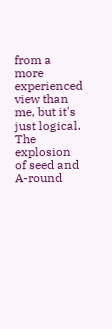from a more experienced view than me, but it's just logical. The explosion of seed and A-round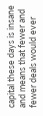capital these days is insane and means that fewer and fewer deals would ever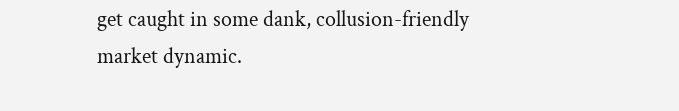get caught in some dank, collusion-friendly market dynamic.